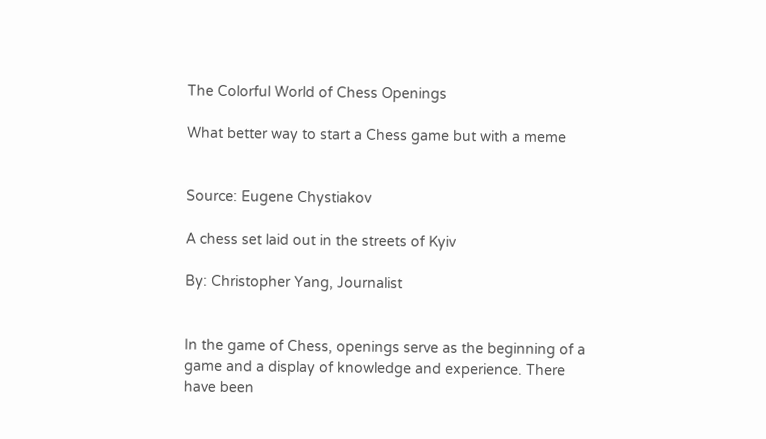The Colorful World of Chess Openings

What better way to start a Chess game but with a meme


Source: Eugene Chystiakov

A chess set laid out in the streets of Kyiv

By: Christopher Yang, Journalist


In the game of Chess, openings serve as the beginning of a game and a display of knowledge and experience. There have been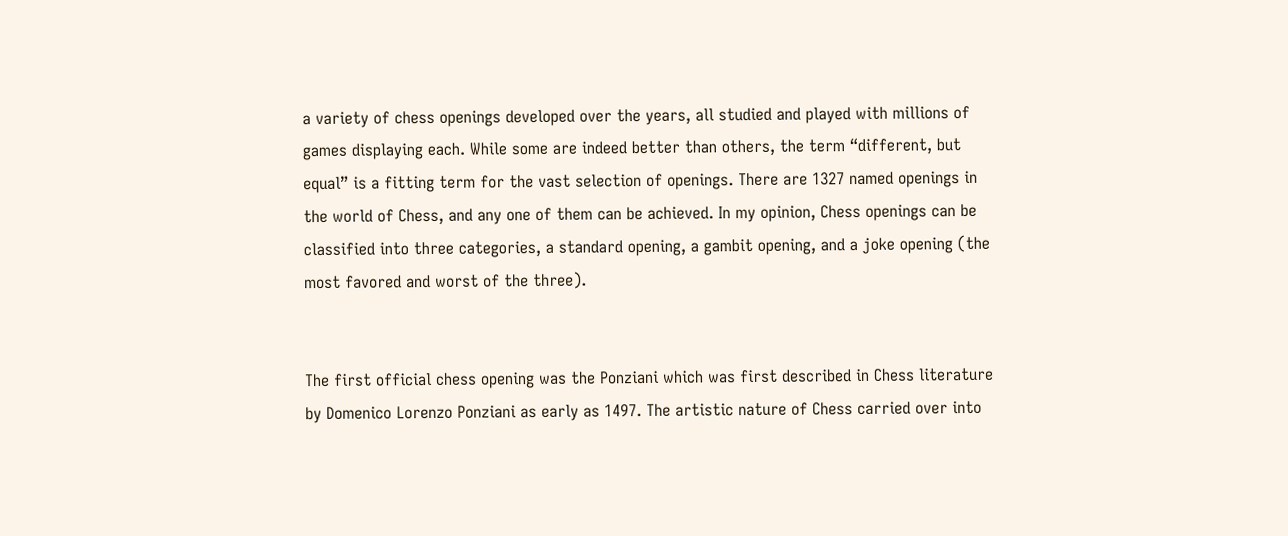a variety of chess openings developed over the years, all studied and played with millions of games displaying each. While some are indeed better than others, the term “different, but equal” is a fitting term for the vast selection of openings. There are 1327 named openings in the world of Chess, and any one of them can be achieved. In my opinion, Chess openings can be classified into three categories, a standard opening, a gambit opening, and a joke opening (the most favored and worst of the three).


The first official chess opening was the Ponziani which was first described in Chess literature by Domenico Lorenzo Ponziani as early as 1497. The artistic nature of Chess carried over into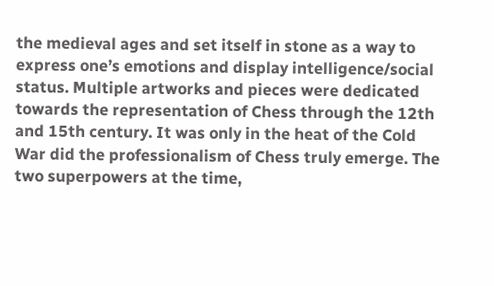the medieval ages and set itself in stone as a way to express one’s emotions and display intelligence/social status. Multiple artworks and pieces were dedicated towards the representation of Chess through the 12th and 15th century. It was only in the heat of the Cold War did the professionalism of Chess truly emerge. The two superpowers at the time,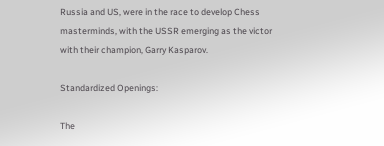Russia and US, were in the race to develop Chess masterminds, with the USSR emerging as the victor with their champion, Garry Kasparov.

Standardized Openings:

The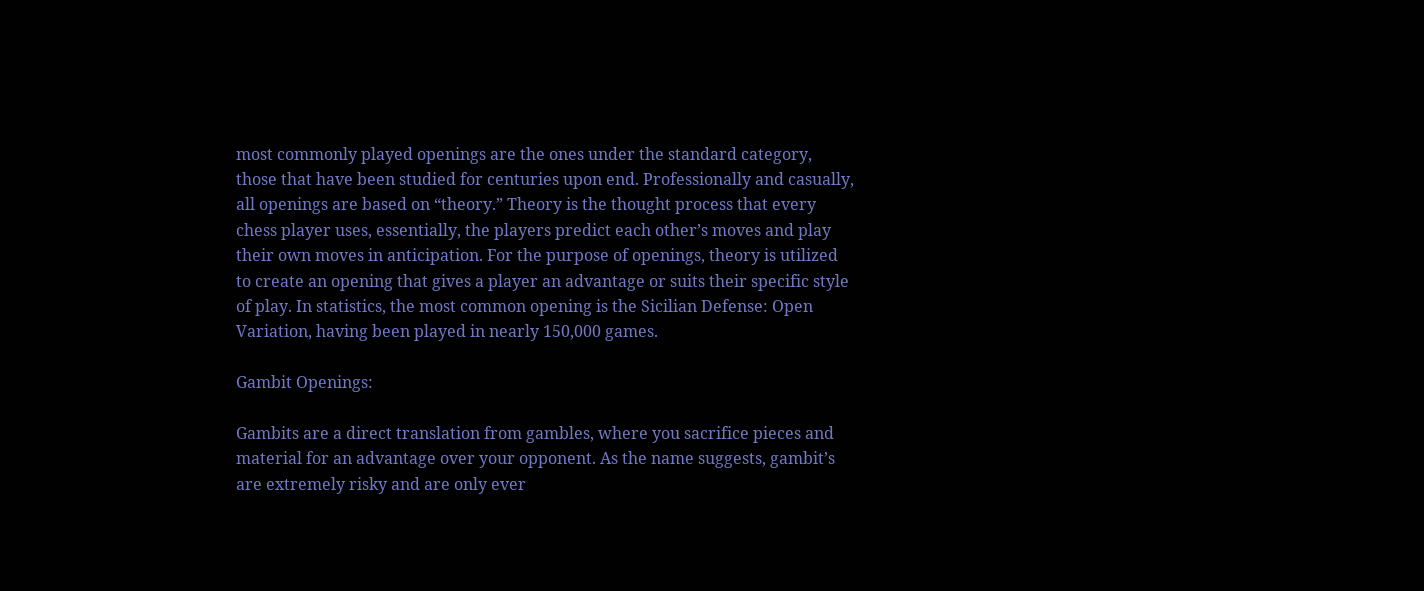most commonly played openings are the ones under the standard category, those that have been studied for centuries upon end. Professionally and casually, all openings are based on “theory.” Theory is the thought process that every chess player uses, essentially, the players predict each other’s moves and play their own moves in anticipation. For the purpose of openings, theory is utilized to create an opening that gives a player an advantage or suits their specific style of play. In statistics, the most common opening is the Sicilian Defense: Open Variation, having been played in nearly 150,000 games.

Gambit Openings:

Gambits are a direct translation from gambles, where you sacrifice pieces and material for an advantage over your opponent. As the name suggests, gambit’s are extremely risky and are only ever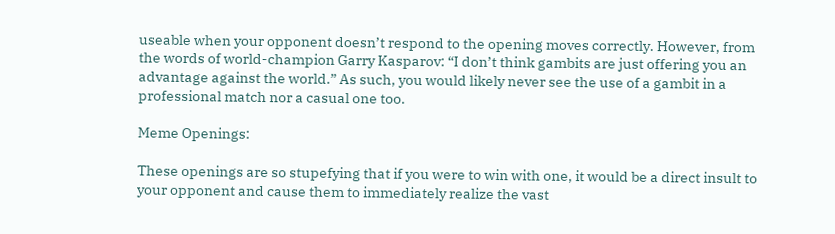useable when your opponent doesn’t respond to the opening moves correctly. However, from the words of world-champion Garry Kasparov: “I don’t think gambits are just offering you an advantage against the world.” As such, you would likely never see the use of a gambit in a professional match nor a casual one too.

Meme Openings:

These openings are so stupefying that if you were to win with one, it would be a direct insult to your opponent and cause them to immediately realize the vast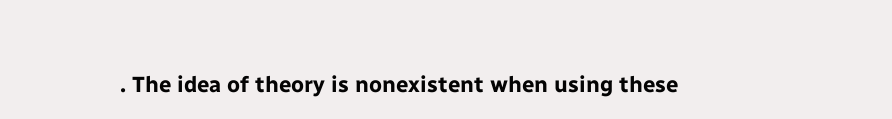. The idea of theory is nonexistent when using these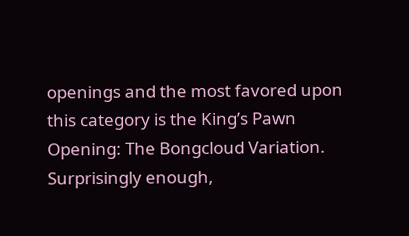openings and the most favored upon this category is the King’s Pawn Opening: The Bongcloud Variation. Surprisingly enough,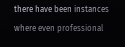there have been instances where even professional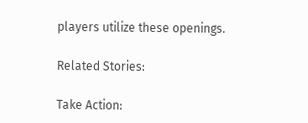players utilize these openings.

Related Stories:

Take Action: